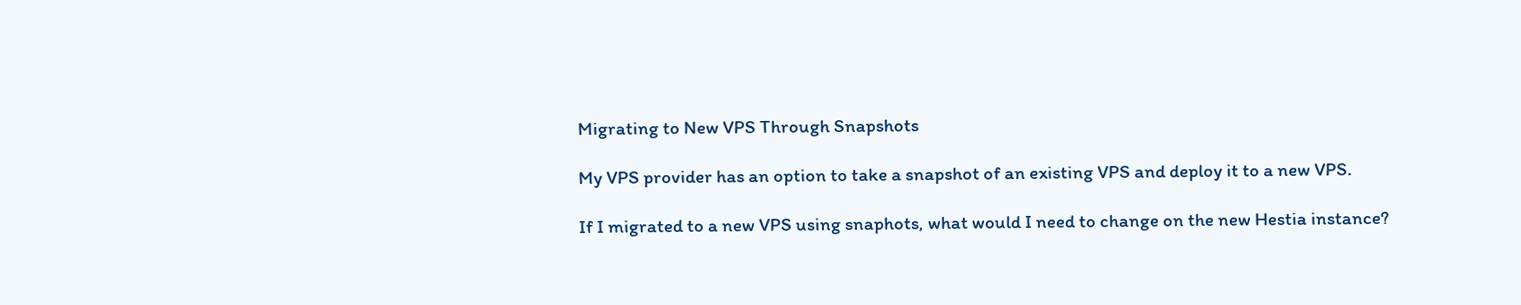Migrating to New VPS Through Snapshots

My VPS provider has an option to take a snapshot of an existing VPS and deploy it to a new VPS.

If I migrated to a new VPS using snaphots, what would I need to change on the new Hestia instance?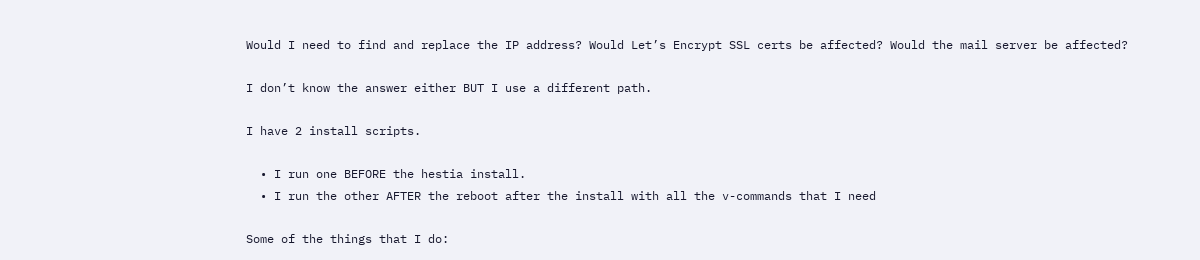Would I need to find and replace the IP address? Would Let’s Encrypt SSL certs be affected? Would the mail server be affected?

I don’t know the answer either BUT I use a different path.

I have 2 install scripts.

  • I run one BEFORE the hestia install.
  • I run the other AFTER the reboot after the install with all the v-commands that I need

Some of the things that I do: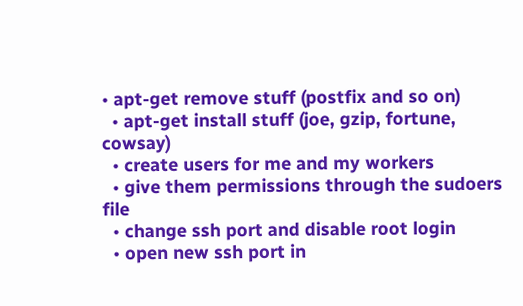• apt-get remove stuff (postfix and so on)
  • apt-get install stuff (joe, gzip, fortune, cowsay)
  • create users for me and my workers
  • give them permissions through the sudoers file
  • change ssh port and disable root login
  • open new ssh port in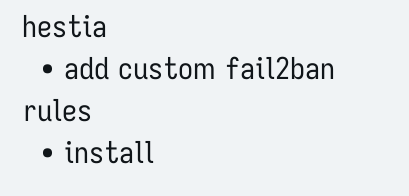hestia
  • add custom fail2ban rules
  • install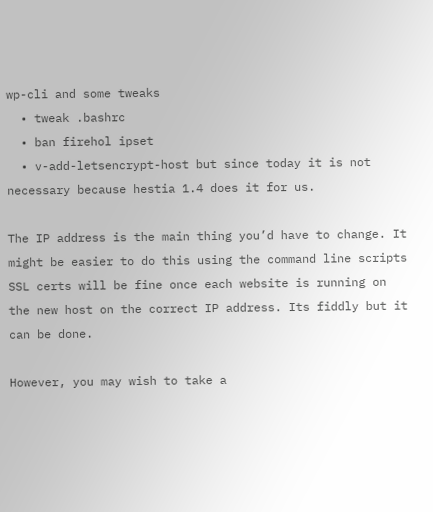wp-cli and some tweaks
  • tweak .bashrc
  • ban firehol ipset
  • v-add-letsencrypt-host but since today it is not necessary because hestia 1.4 does it for us.

The IP address is the main thing you’d have to change. It might be easier to do this using the command line scripts
SSL certs will be fine once each website is running on the new host on the correct IP address. Its fiddly but it can be done.

However, you may wish to take a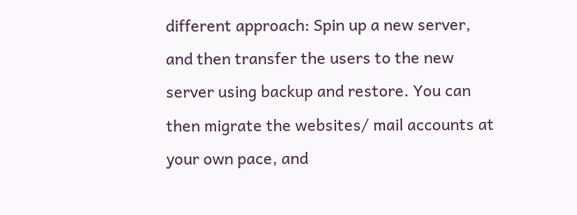different approach: Spin up a new server, and then transfer the users to the new server using backup and restore. You can then migrate the websites/ mail accounts at your own pace, and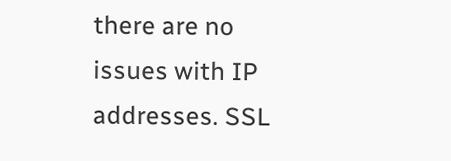there are no issues with IP addresses. SSL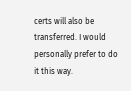certs will also be transferred. I would personally prefer to do it this way.